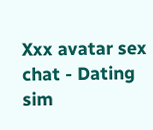Xxx avatar sex chat - Dating sim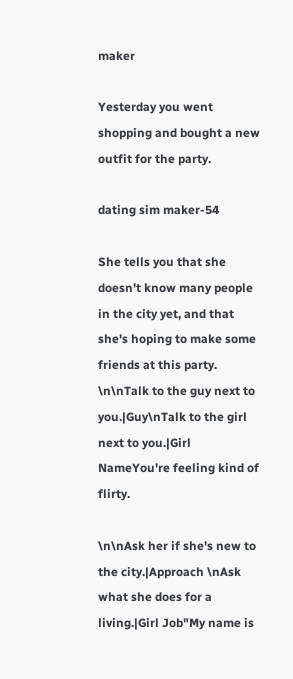maker

Yesterday you went shopping and bought a new outfit for the party.

dating sim maker-54

She tells you that she doesn't know many people in the city yet, and that she's hoping to make some friends at this party. \n\nTalk to the guy next to you.|Guy\nTalk to the girl next to you.|Girl NameYou're feeling kind of flirty.

\n\nAsk her if she's new to the city.|Approach \nAsk what she does for a living.|Girl Job"My name is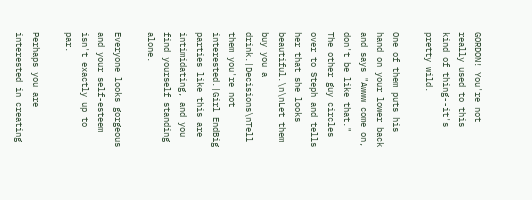GORDON! You're not really used to this kind of thing--it's pretty wild.

One of them puts his hand on your lower back and says "Awww come on, don't be like that." The other guy circles over to Steph and tells her that she looks beautiful.\n\nLet them buy you a drink.|Decisions\nTell them you're not interested.|Girl EndBig parties like this are intimidating, and you find yourself standing alone.

Everyone looks gorgeous and your self-esteem isn't exactly up to par.

Perhaps you are interested in creating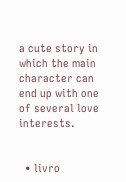a cute story in which the main character can end up with one of several love interests.


  • livro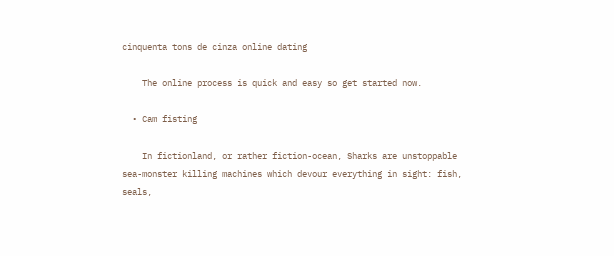cinquenta tons de cinza online dating

    The online process is quick and easy so get started now.

  • Cam fisting

    In fictionland, or rather fiction-ocean, Sharks are unstoppable sea-monster killing machines which devour everything in sight: fish, seals,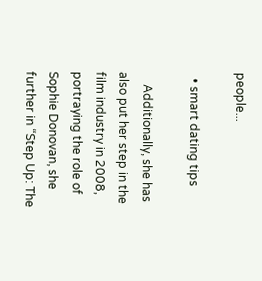people...

  • smart dating tips

    Additionally, she has also put her step in the film industry in 2008, portraying the role of Sophie Donovan, she further in “Step Up: The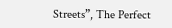Streets”, The Perfect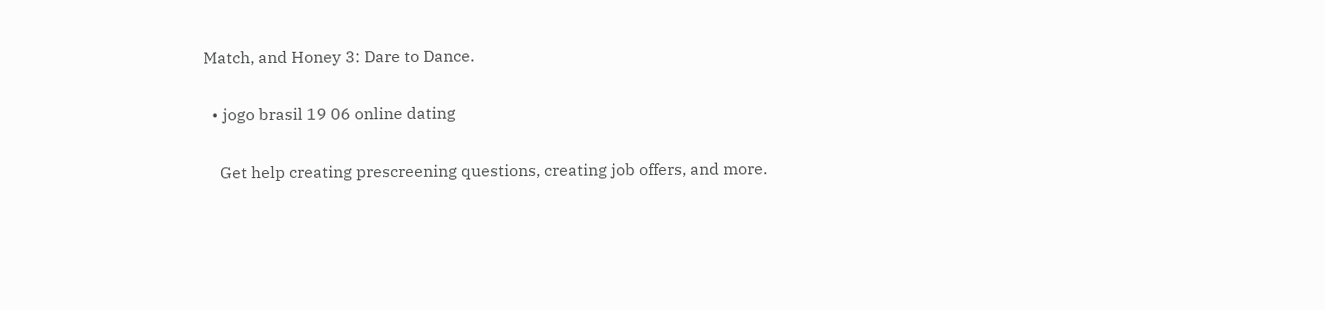Match, and Honey 3: Dare to Dance.

  • jogo brasil 19 06 online dating

    Get help creating prescreening questions, creating job offers, and more.